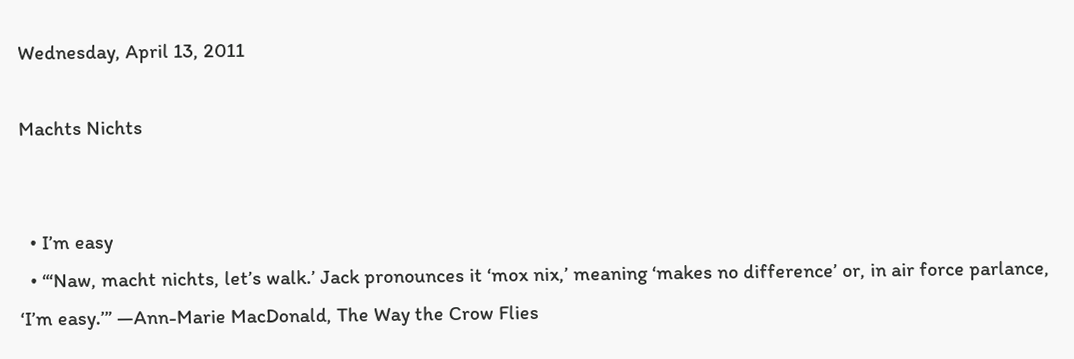Wednesday, April 13, 2011

Machts Nichts


  • I’m easy
  • “‘Naw, macht nichts, let’s walk.’ Jack pronounces it ‘mox nix,’ meaning ‘makes no difference’ or, in air force parlance, ‘I’m easy.’” —Ann-Marie MacDonald, The Way the Crow Flies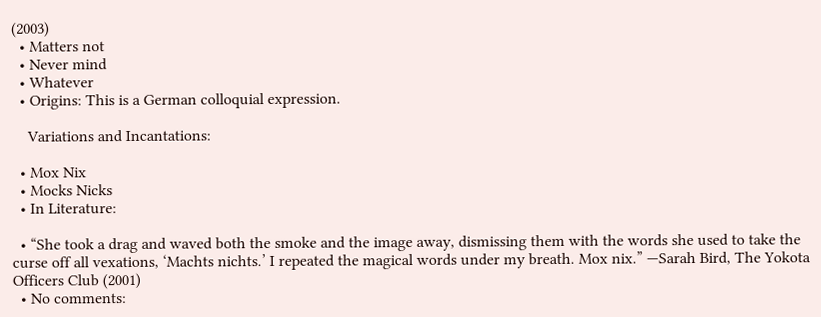(2003)
  • Matters not
  • Never mind
  • Whatever
  • Origins: This is a German colloquial expression.

    Variations and Incantations:

  • Mox Nix
  • Mocks Nicks
  • In Literature:

  • “She took a drag and waved both the smoke and the image away, dismissing them with the words she used to take the curse off all vexations, ‘Machts nichts.’ I repeated the magical words under my breath. Mox nix.” —Sarah Bird, The Yokota Officers Club (2001)
  • No comments: